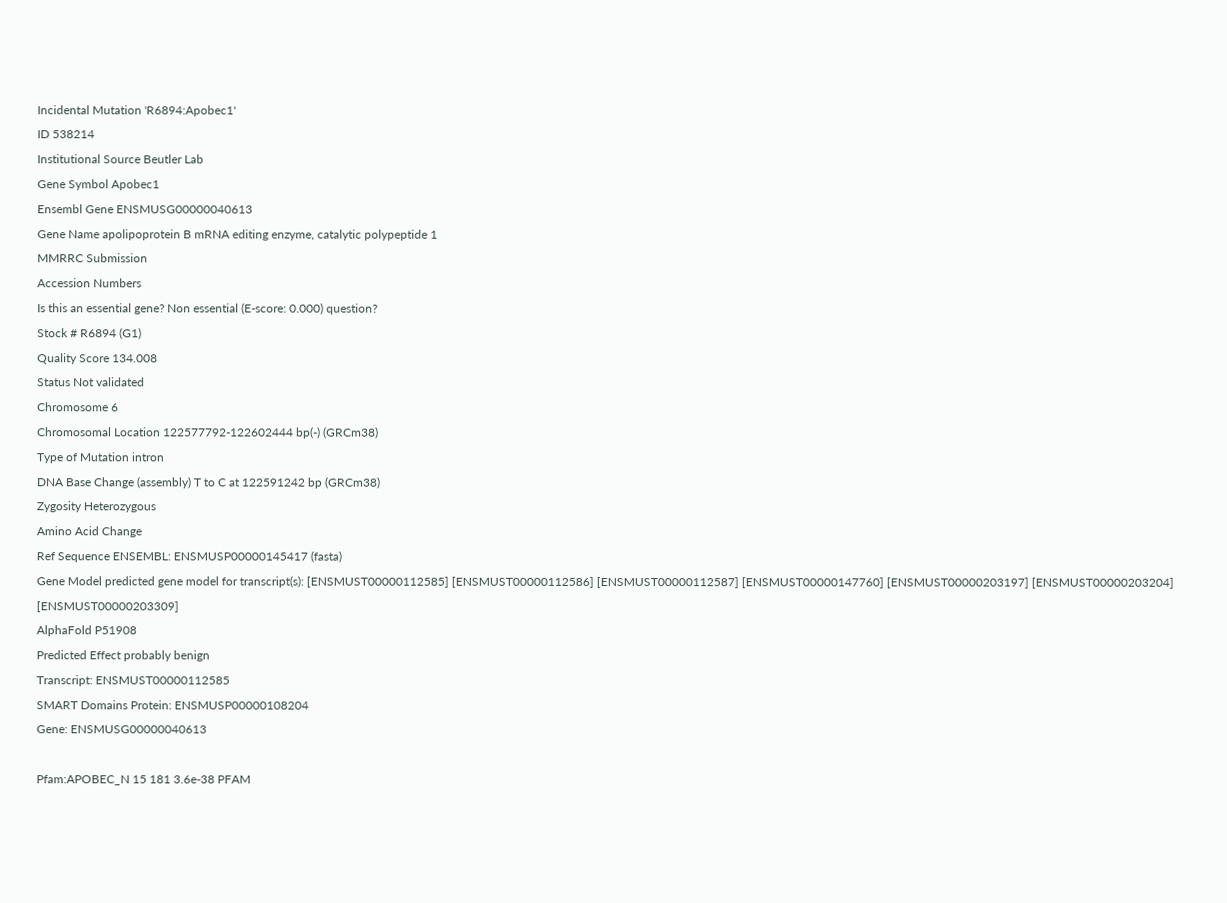Incidental Mutation 'R6894:Apobec1'
ID 538214
Institutional Source Beutler Lab
Gene Symbol Apobec1
Ensembl Gene ENSMUSG00000040613
Gene Name apolipoprotein B mRNA editing enzyme, catalytic polypeptide 1
MMRRC Submission
Accession Numbers
Is this an essential gene? Non essential (E-score: 0.000) question?
Stock # R6894 (G1)
Quality Score 134.008
Status Not validated
Chromosome 6
Chromosomal Location 122577792-122602444 bp(-) (GRCm38)
Type of Mutation intron
DNA Base Change (assembly) T to C at 122591242 bp (GRCm38)
Zygosity Heterozygous
Amino Acid Change
Ref Sequence ENSEMBL: ENSMUSP00000145417 (fasta)
Gene Model predicted gene model for transcript(s): [ENSMUST00000112585] [ENSMUST00000112586] [ENSMUST00000112587] [ENSMUST00000147760] [ENSMUST00000203197] [ENSMUST00000203204] [ENSMUST00000203309]
AlphaFold P51908
Predicted Effect probably benign
Transcript: ENSMUST00000112585
SMART Domains Protein: ENSMUSP00000108204
Gene: ENSMUSG00000040613

Pfam:APOBEC_N 15 181 3.6e-38 PFAM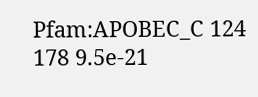Pfam:APOBEC_C 124 178 9.5e-21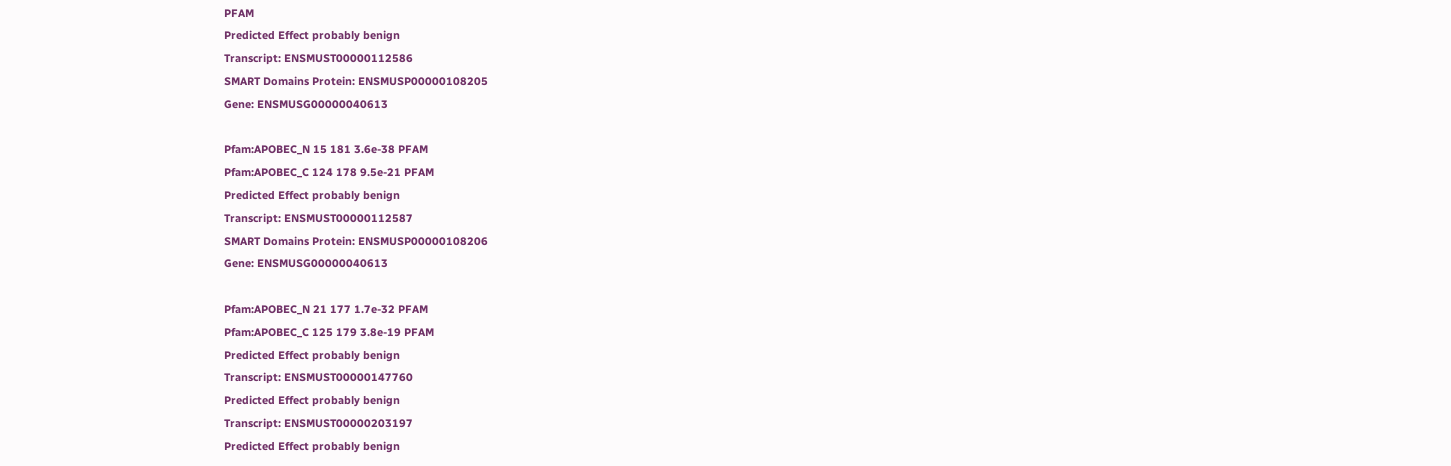PFAM
Predicted Effect probably benign
Transcript: ENSMUST00000112586
SMART Domains Protein: ENSMUSP00000108205
Gene: ENSMUSG00000040613

Pfam:APOBEC_N 15 181 3.6e-38 PFAM
Pfam:APOBEC_C 124 178 9.5e-21 PFAM
Predicted Effect probably benign
Transcript: ENSMUST00000112587
SMART Domains Protein: ENSMUSP00000108206
Gene: ENSMUSG00000040613

Pfam:APOBEC_N 21 177 1.7e-32 PFAM
Pfam:APOBEC_C 125 179 3.8e-19 PFAM
Predicted Effect probably benign
Transcript: ENSMUST00000147760
Predicted Effect probably benign
Transcript: ENSMUST00000203197
Predicted Effect probably benign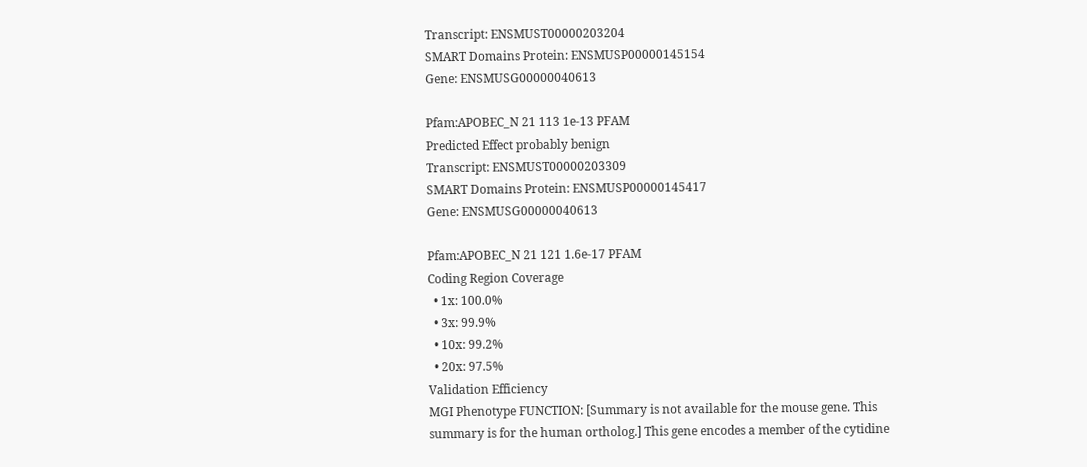Transcript: ENSMUST00000203204
SMART Domains Protein: ENSMUSP00000145154
Gene: ENSMUSG00000040613

Pfam:APOBEC_N 21 113 1e-13 PFAM
Predicted Effect probably benign
Transcript: ENSMUST00000203309
SMART Domains Protein: ENSMUSP00000145417
Gene: ENSMUSG00000040613

Pfam:APOBEC_N 21 121 1.6e-17 PFAM
Coding Region Coverage
  • 1x: 100.0%
  • 3x: 99.9%
  • 10x: 99.2%
  • 20x: 97.5%
Validation Efficiency
MGI Phenotype FUNCTION: [Summary is not available for the mouse gene. This summary is for the human ortholog.] This gene encodes a member of the cytidine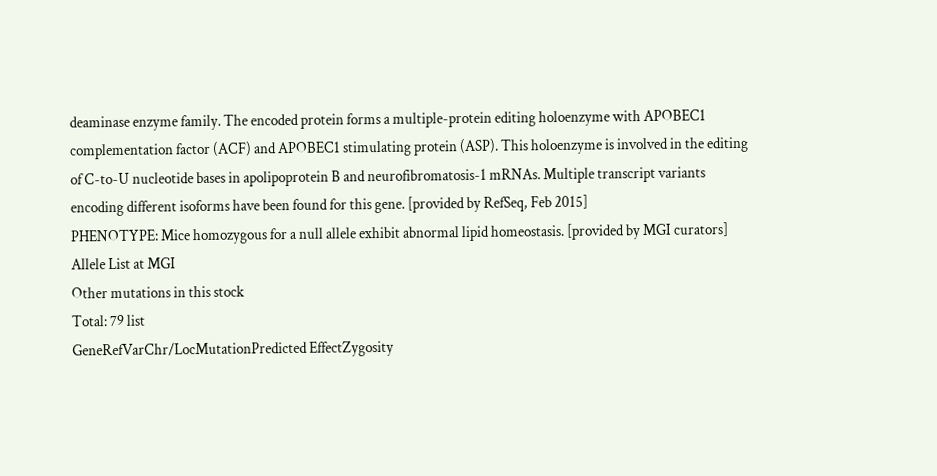deaminase enzyme family. The encoded protein forms a multiple-protein editing holoenzyme with APOBEC1 complementation factor (ACF) and APOBEC1 stimulating protein (ASP). This holoenzyme is involved in the editing of C-to-U nucleotide bases in apolipoprotein B and neurofibromatosis-1 mRNAs. Multiple transcript variants encoding different isoforms have been found for this gene. [provided by RefSeq, Feb 2015]
PHENOTYPE: Mice homozygous for a null allele exhibit abnormal lipid homeostasis. [provided by MGI curators]
Allele List at MGI
Other mutations in this stock
Total: 79 list
GeneRefVarChr/LocMutationPredicted EffectZygosity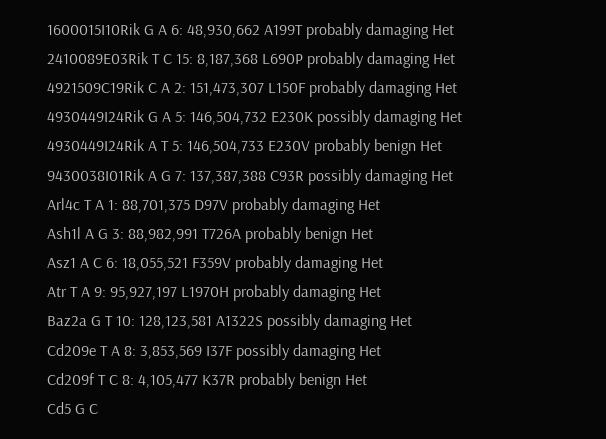1600015I10Rik G A 6: 48,930,662 A199T probably damaging Het
2410089E03Rik T C 15: 8,187,368 L690P probably damaging Het
4921509C19Rik C A 2: 151,473,307 L150F probably damaging Het
4930449I24Rik G A 5: 146,504,732 E230K possibly damaging Het
4930449I24Rik A T 5: 146,504,733 E230V probably benign Het
9430038I01Rik A G 7: 137,387,388 C93R possibly damaging Het
Arl4c T A 1: 88,701,375 D97V probably damaging Het
Ash1l A G 3: 88,982,991 T726A probably benign Het
Asz1 A C 6: 18,055,521 F359V probably damaging Het
Atr T A 9: 95,927,197 L1970H probably damaging Het
Baz2a G T 10: 128,123,581 A1322S possibly damaging Het
Cd209e T A 8: 3,853,569 I37F possibly damaging Het
Cd209f T C 8: 4,105,477 K37R probably benign Het
Cd5 G C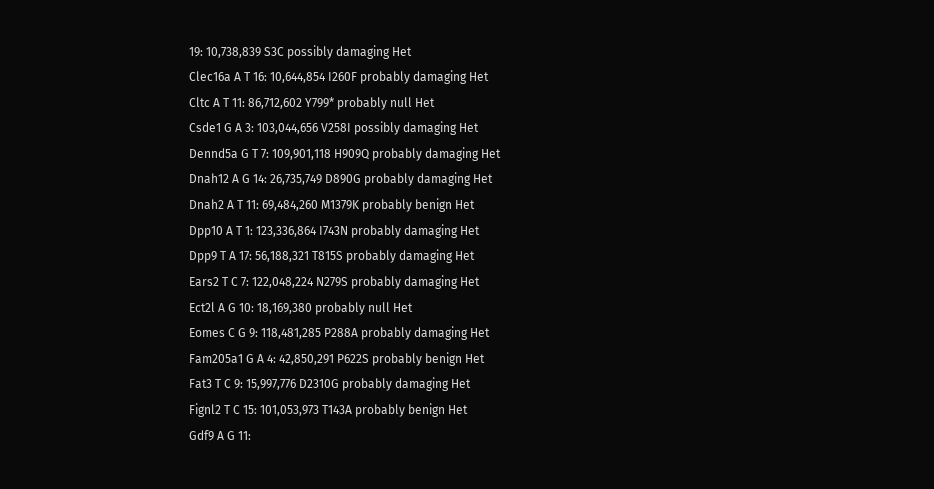19: 10,738,839 S3C possibly damaging Het
Clec16a A T 16: 10,644,854 I260F probably damaging Het
Cltc A T 11: 86,712,602 Y799* probably null Het
Csde1 G A 3: 103,044,656 V258I possibly damaging Het
Dennd5a G T 7: 109,901,118 H909Q probably damaging Het
Dnah12 A G 14: 26,735,749 D890G probably damaging Het
Dnah2 A T 11: 69,484,260 M1379K probably benign Het
Dpp10 A T 1: 123,336,864 I743N probably damaging Het
Dpp9 T A 17: 56,188,321 T815S probably damaging Het
Ears2 T C 7: 122,048,224 N279S probably damaging Het
Ect2l A G 10: 18,169,380 probably null Het
Eomes C G 9: 118,481,285 P288A probably damaging Het
Fam205a1 G A 4: 42,850,291 P622S probably benign Het
Fat3 T C 9: 15,997,776 D2310G probably damaging Het
Fignl2 T C 15: 101,053,973 T143A probably benign Het
Gdf9 A G 11: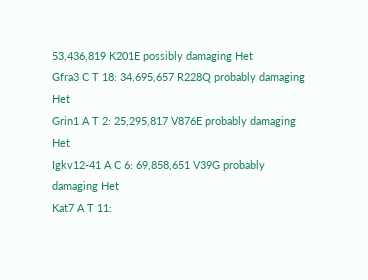53,436,819 K201E possibly damaging Het
Gfra3 C T 18: 34,695,657 R228Q probably damaging Het
Grin1 A T 2: 25,295,817 V876E probably damaging Het
Igkv12-41 A C 6: 69,858,651 V39G probably damaging Het
Kat7 A T 11: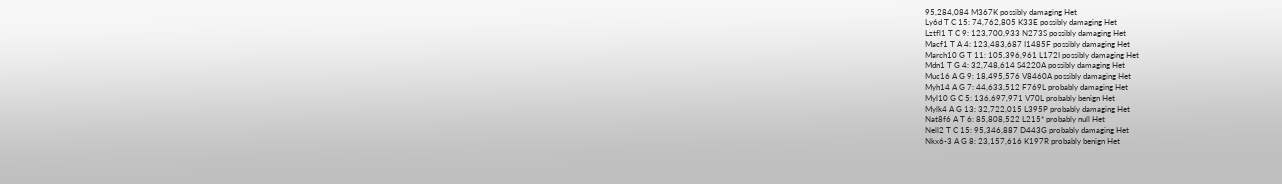95,284,084 M367K possibly damaging Het
Ly6d T C 15: 74,762,805 K33E possibly damaging Het
Lztfl1 T C 9: 123,700,933 N273S possibly damaging Het
Macf1 T A 4: 123,483,687 I1485F possibly damaging Het
March10 G T 11: 105,396,961 L172I possibly damaging Het
Mdn1 T G 4: 32,748,614 S4220A possibly damaging Het
Muc16 A G 9: 18,495,576 V8460A possibly damaging Het
Myh14 A G 7: 44,633,512 F769L probably damaging Het
Myl10 G C 5: 136,697,971 V70L probably benign Het
Mylk4 A G 13: 32,722,015 L395P probably damaging Het
Nat8f6 A T 6: 85,808,522 L215* probably null Het
Nell2 T C 15: 95,346,887 D443G probably damaging Het
Nkx6-3 A G 8: 23,157,616 K197R probably benign Het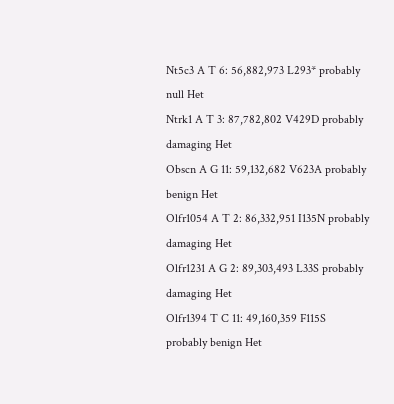Nt5c3 A T 6: 56,882,973 L293* probably null Het
Ntrk1 A T 3: 87,782,802 V429D probably damaging Het
Obscn A G 11: 59,132,682 V623A probably benign Het
Olfr1054 A T 2: 86,332,951 I135N probably damaging Het
Olfr1231 A G 2: 89,303,493 L33S probably damaging Het
Olfr1394 T C 11: 49,160,359 F115S probably benign Het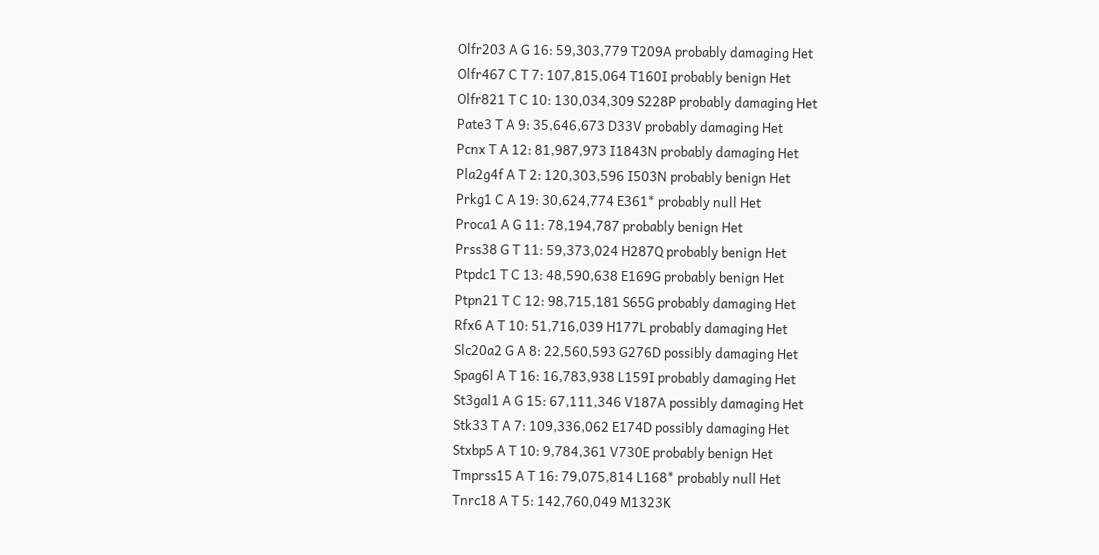Olfr203 A G 16: 59,303,779 T209A probably damaging Het
Olfr467 C T 7: 107,815,064 T160I probably benign Het
Olfr821 T C 10: 130,034,309 S228P probably damaging Het
Pate3 T A 9: 35,646,673 D33V probably damaging Het
Pcnx T A 12: 81,987,973 I1843N probably damaging Het
Pla2g4f A T 2: 120,303,596 I503N probably benign Het
Prkg1 C A 19: 30,624,774 E361* probably null Het
Proca1 A G 11: 78,194,787 probably benign Het
Prss38 G T 11: 59,373,024 H287Q probably benign Het
Ptpdc1 T C 13: 48,590,638 E169G probably benign Het
Ptpn21 T C 12: 98,715,181 S65G probably damaging Het
Rfx6 A T 10: 51,716,039 H177L probably damaging Het
Slc20a2 G A 8: 22,560,593 G276D possibly damaging Het
Spag6l A T 16: 16,783,938 L159I probably damaging Het
St3gal1 A G 15: 67,111,346 V187A possibly damaging Het
Stk33 T A 7: 109,336,062 E174D possibly damaging Het
Stxbp5 A T 10: 9,784,361 V730E probably benign Het
Tmprss15 A T 16: 79,075,814 L168* probably null Het
Tnrc18 A T 5: 142,760,049 M1323K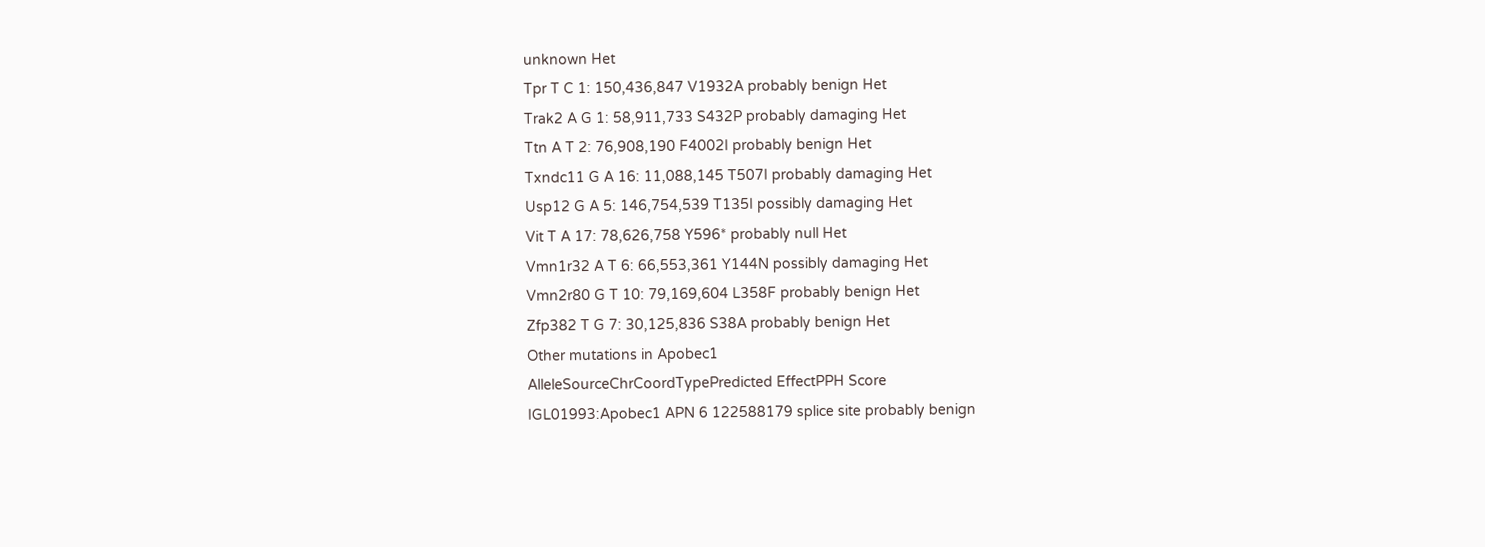unknown Het
Tpr T C 1: 150,436,847 V1932A probably benign Het
Trak2 A G 1: 58,911,733 S432P probably damaging Het
Ttn A T 2: 76,908,190 F4002I probably benign Het
Txndc11 G A 16: 11,088,145 T507I probably damaging Het
Usp12 G A 5: 146,754,539 T135I possibly damaging Het
Vit T A 17: 78,626,758 Y596* probably null Het
Vmn1r32 A T 6: 66,553,361 Y144N possibly damaging Het
Vmn2r80 G T 10: 79,169,604 L358F probably benign Het
Zfp382 T G 7: 30,125,836 S38A probably benign Het
Other mutations in Apobec1
AlleleSourceChrCoordTypePredicted EffectPPH Score
IGL01993:Apobec1 APN 6 122588179 splice site probably benign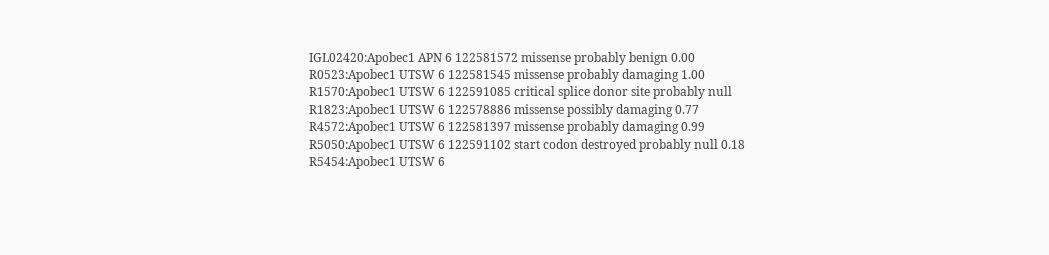IGL02420:Apobec1 APN 6 122581572 missense probably benign 0.00
R0523:Apobec1 UTSW 6 122581545 missense probably damaging 1.00
R1570:Apobec1 UTSW 6 122591085 critical splice donor site probably null
R1823:Apobec1 UTSW 6 122578886 missense possibly damaging 0.77
R4572:Apobec1 UTSW 6 122581397 missense probably damaging 0.99
R5050:Apobec1 UTSW 6 122591102 start codon destroyed probably null 0.18
R5454:Apobec1 UTSW 6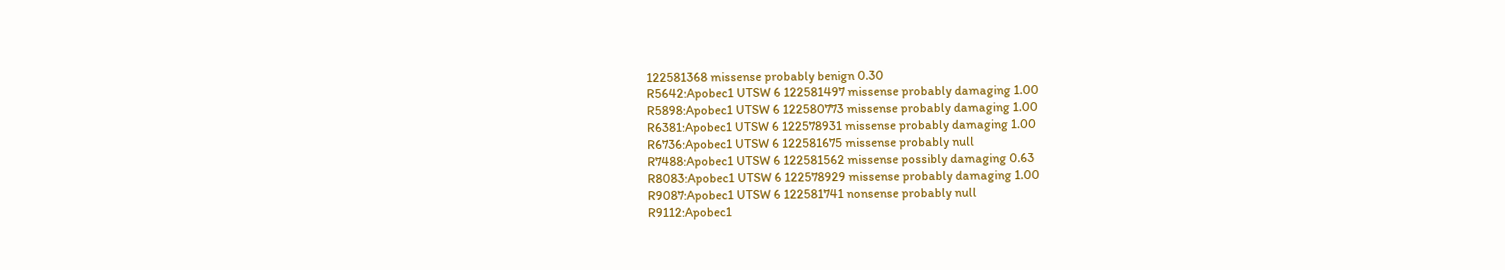122581368 missense probably benign 0.30
R5642:Apobec1 UTSW 6 122581497 missense probably damaging 1.00
R5898:Apobec1 UTSW 6 122580773 missense probably damaging 1.00
R6381:Apobec1 UTSW 6 122578931 missense probably damaging 1.00
R6736:Apobec1 UTSW 6 122581675 missense probably null
R7488:Apobec1 UTSW 6 122581562 missense possibly damaging 0.63
R8083:Apobec1 UTSW 6 122578929 missense probably damaging 1.00
R9087:Apobec1 UTSW 6 122581741 nonsense probably null
R9112:Apobec1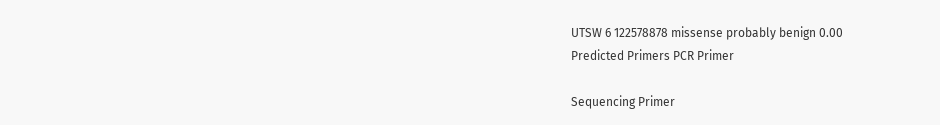UTSW 6 122578878 missense probably benign 0.00
Predicted Primers PCR Primer

Sequencing Primer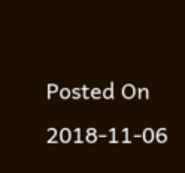Posted On 2018-11-06